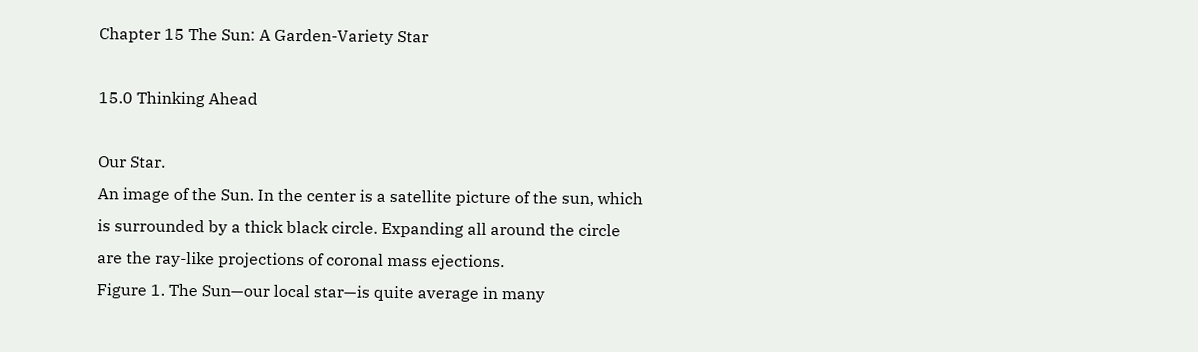Chapter 15 The Sun: A Garden-Variety Star

15.0 Thinking Ahead

Our Star.
An image of the Sun. In the center is a satellite picture of the sun, which is surrounded by a thick black circle. Expanding all around the circle are the ray-like projections of coronal mass ejections.
Figure 1. The Sun—our local star—is quite average in many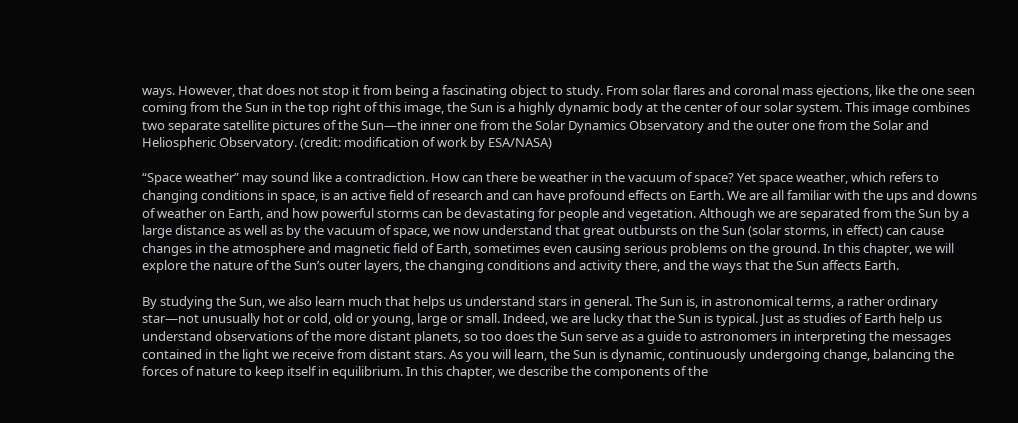ways. However, that does not stop it from being a fascinating object to study. From solar flares and coronal mass ejections, like the one seen coming from the Sun in the top right of this image, the Sun is a highly dynamic body at the center of our solar system. This image combines two separate satellite pictures of the Sun—the inner one from the Solar Dynamics Observatory and the outer one from the Solar and Heliospheric Observatory. (credit: modification of work by ESA/NASA)

“Space weather” may sound like a contradiction. How can there be weather in the vacuum of space? Yet space weather, which refers to changing conditions in space, is an active field of research and can have profound effects on Earth. We are all familiar with the ups and downs of weather on Earth, and how powerful storms can be devastating for people and vegetation. Although we are separated from the Sun by a large distance as well as by the vacuum of space, we now understand that great outbursts on the Sun (solar storms, in effect) can cause changes in the atmosphere and magnetic field of Earth, sometimes even causing serious problems on the ground. In this chapter, we will explore the nature of the Sun’s outer layers, the changing conditions and activity there, and the ways that the Sun affects Earth.

By studying the Sun, we also learn much that helps us understand stars in general. The Sun is, in astronomical terms, a rather ordinary star—not unusually hot or cold, old or young, large or small. Indeed, we are lucky that the Sun is typical. Just as studies of Earth help us understand observations of the more distant planets, so too does the Sun serve as a guide to astronomers in interpreting the messages contained in the light we receive from distant stars. As you will learn, the Sun is dynamic, continuously undergoing change, balancing the forces of nature to keep itself in equilibrium. In this chapter, we describe the components of the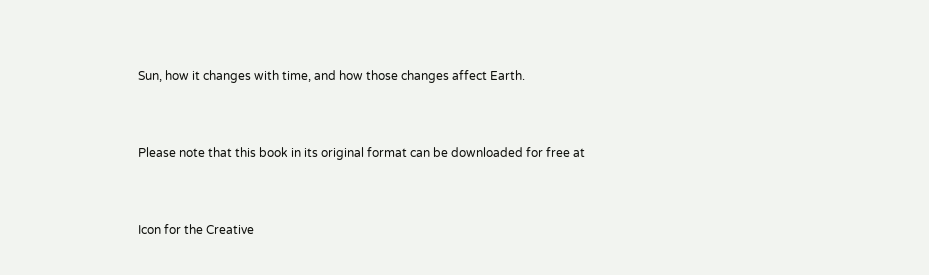Sun, how it changes with time, and how those changes affect Earth.


Please note that this book in its original format can be downloaded for free at


Icon for the Creative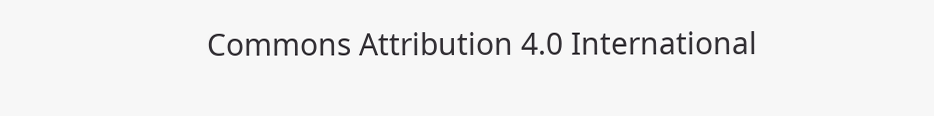Commons Attribution 4.0 International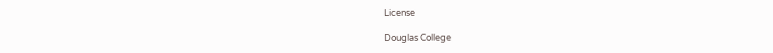License

Douglas College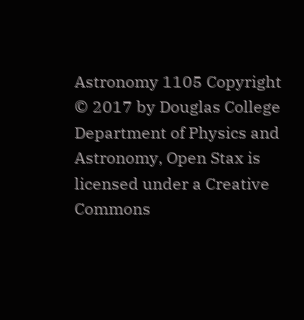Astronomy 1105 Copyright © 2017 by Douglas College Department of Physics and Astronomy, Open Stax is licensed under a Creative Commons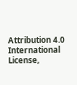Attribution 4.0 International License,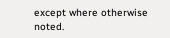except where otherwise noted.